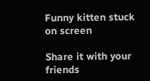Funny kitten stuck on screen

Share it with your friends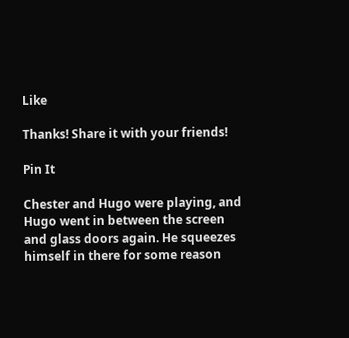Like

Thanks! Share it with your friends!

Pin It

Chester and Hugo were playing, and Hugo went in between the screen and glass doors again. He squeezes himself in there for some reason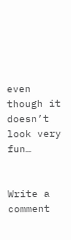even though it doesn’t look very fun…


Write a comment